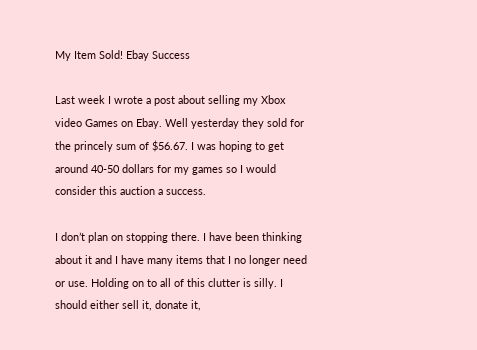My Item Sold! Ebay Success

Last week I wrote a post about selling my Xbox video Games on Ebay. Well yesterday they sold for the princely sum of $56.67. I was hoping to get around 40-50 dollars for my games so I would consider this auction a success.

I don’t plan on stopping there. I have been thinking about it and I have many items that I no longer need or use. Holding on to all of this clutter is silly. I should either sell it, donate it,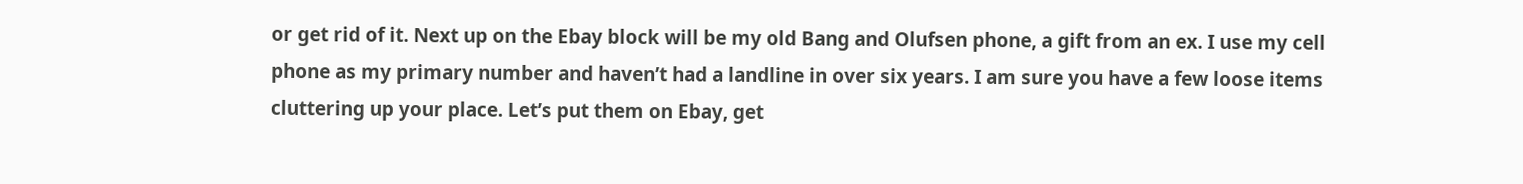or get rid of it. Next up on the Ebay block will be my old Bang and Olufsen phone, a gift from an ex. I use my cell phone as my primary number and haven’t had a landline in over six years. I am sure you have a few loose items cluttering up your place. Let’s put them on Ebay, get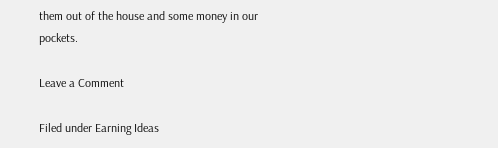them out of the house and some money in our pockets.

Leave a Comment

Filed under Earning Ideas